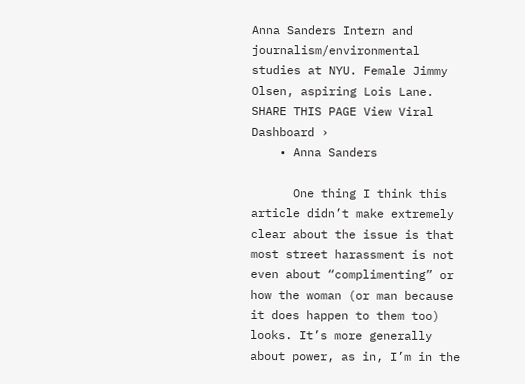Anna Sanders Intern and journalism/environmental studies at NYU. Female Jimmy Olsen, aspiring Lois Lane.
SHARE THIS PAGE View Viral Dashboard ›
    • Anna Sanders

      One thing I think this article didn’t make extremely clear about the issue is that most street harassment is not even about “complimenting” or how the woman (or man because it does happen to them too) looks. It’s more generally about power, as in, I’m in the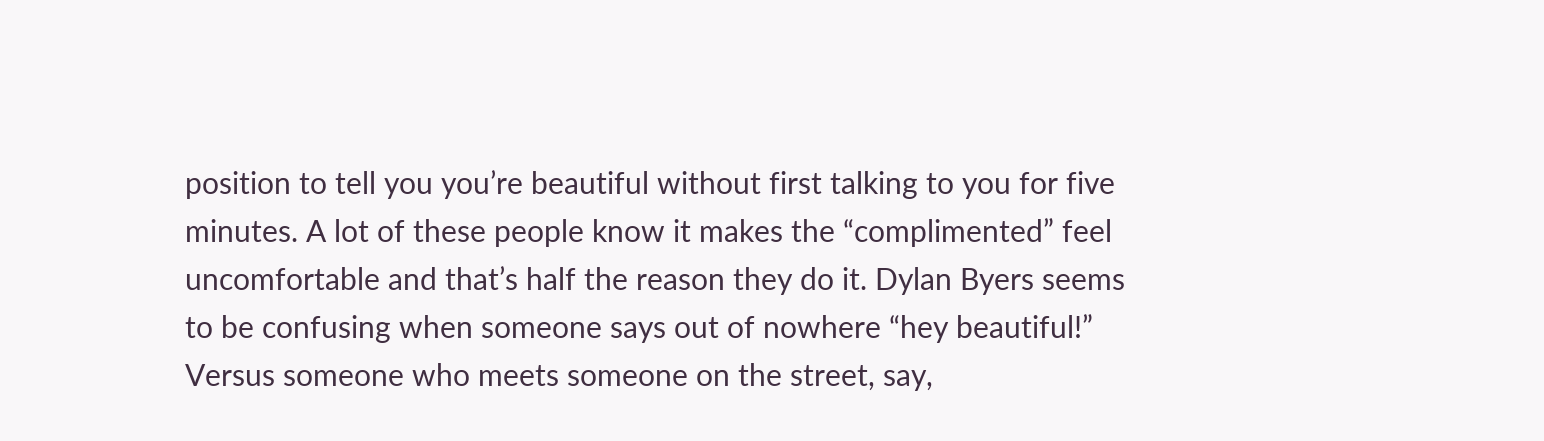position to tell you you’re beautiful without first talking to you for five minutes. A lot of these people know it makes the “complimented” feel uncomfortable and that’s half the reason they do it. Dylan Byers seems to be confusing when someone says out of nowhere “hey beautiful!” Versus someone who meets someone on the street, say,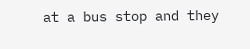at a bus stop and they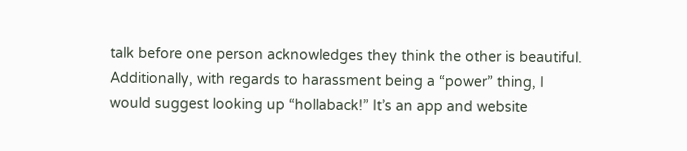talk before one person acknowledges they think the other is beautiful.  Additionally, with regards to harassment being a “power” thing, I would suggest looking up “hollaback!” It’s an app and website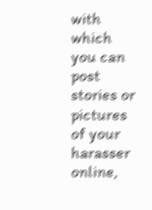with which you can post stories or pictures of your harasser online,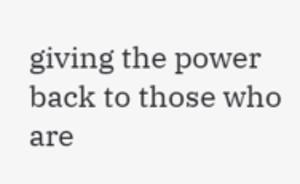giving the power back to those who are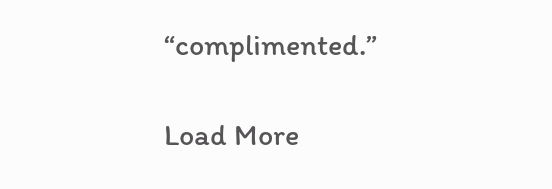“complimented.”

Load More